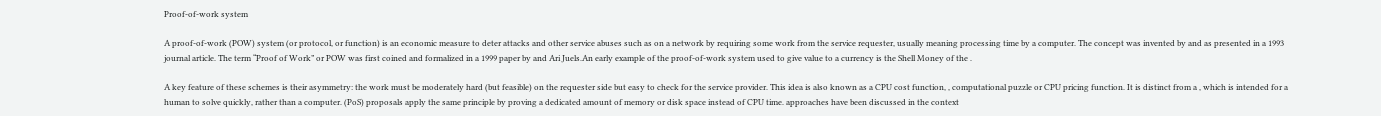Proof-of-work system

A proof-of-work (POW) system (or protocol, or function) is an economic measure to deter attacks and other service abuses such as on a network by requiring some work from the service requester, usually meaning processing time by a computer. The concept was invented by and as presented in a 1993 journal article. The term “Proof of Work” or POW was first coined and formalized in a 1999 paper by and Ari Juels.An early example of the proof-of-work system used to give value to a currency is the Shell Money of the .

A key feature of these schemes is their asymmetry: the work must be moderately hard (but feasible) on the requester side but easy to check for the service provider. This idea is also known as a CPU cost function, , computational puzzle or CPU pricing function. It is distinct from a , which is intended for a human to solve quickly, rather than a computer. (PoS) proposals apply the same principle by proving a dedicated amount of memory or disk space instead of CPU time. approaches have been discussed in the context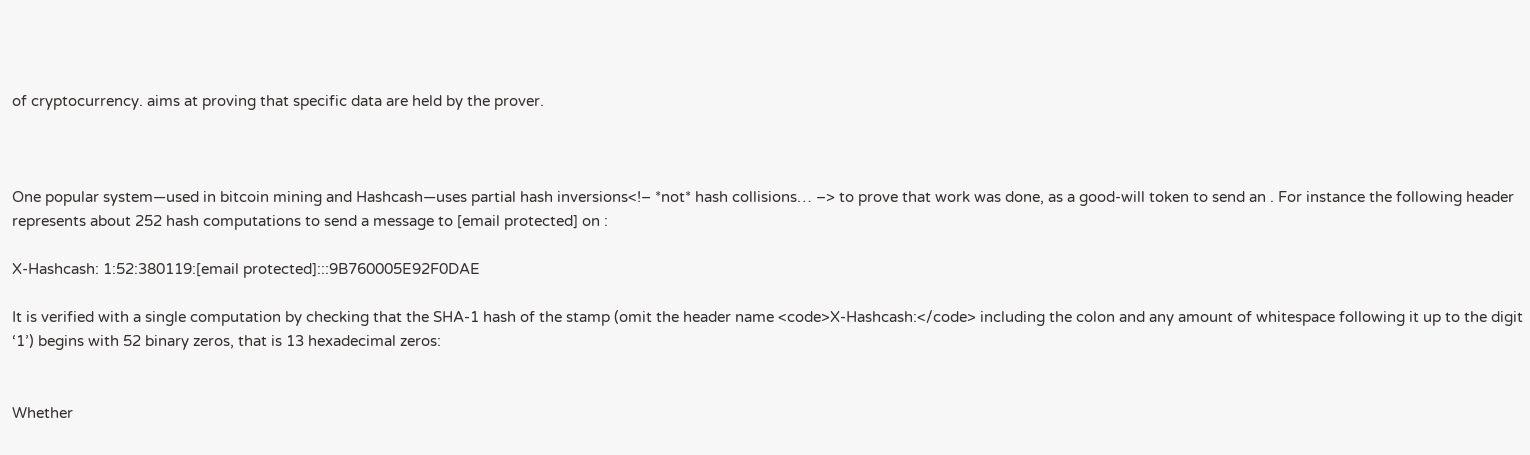of cryptocurrency. aims at proving that specific data are held by the prover.



One popular system—used in bitcoin mining and Hashcash—uses partial hash inversions<!– *not* hash collisions… –> to prove that work was done, as a good-will token to send an . For instance the following header represents about 252 hash computations to send a message to [email protected] on :

X-Hashcash: 1:52:380119:[email protected]:::9B760005E92F0DAE

It is verified with a single computation by checking that the SHA-1 hash of the stamp (omit the header name <code>X-Hashcash:</code> including the colon and any amount of whitespace following it up to the digit ‘1’) begins with 52 binary zeros, that is 13 hexadecimal zeros:


Whether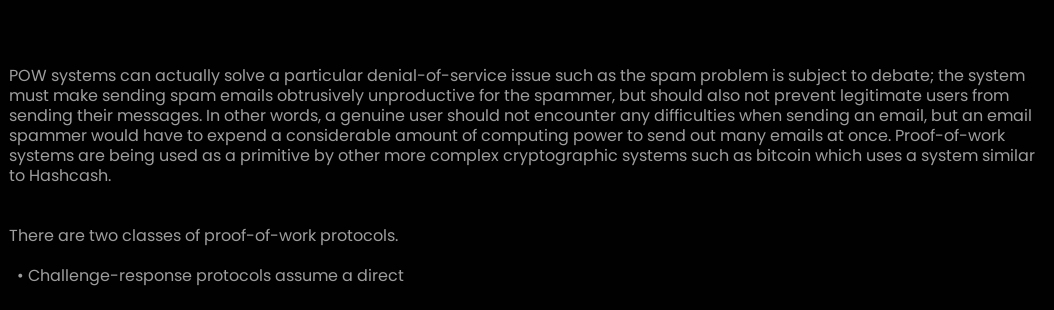POW systems can actually solve a particular denial-of-service issue such as the spam problem is subject to debate; the system must make sending spam emails obtrusively unproductive for the spammer, but should also not prevent legitimate users from sending their messages. In other words, a genuine user should not encounter any difficulties when sending an email, but an email spammer would have to expend a considerable amount of computing power to send out many emails at once. Proof-of-work systems are being used as a primitive by other more complex cryptographic systems such as bitcoin which uses a system similar to Hashcash.


There are two classes of proof-of-work protocols.

  • Challenge-response protocols assume a direct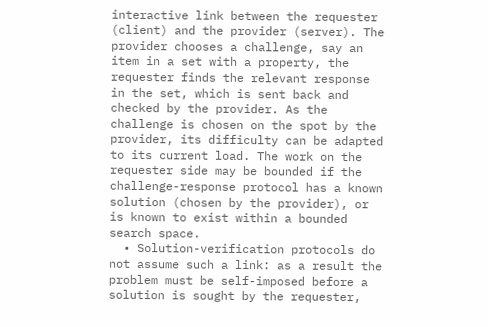interactive link between the requester (client) and the provider (server). The provider chooses a challenge, say an item in a set with a property, the requester finds the relevant response in the set, which is sent back and checked by the provider. As the challenge is chosen on the spot by the provider, its difficulty can be adapted to its current load. The work on the requester side may be bounded if the challenge-response protocol has a known solution (chosen by the provider), or is known to exist within a bounded search space.
  • Solution-verification protocols do not assume such a link: as a result the problem must be self-imposed before a solution is sought by the requester,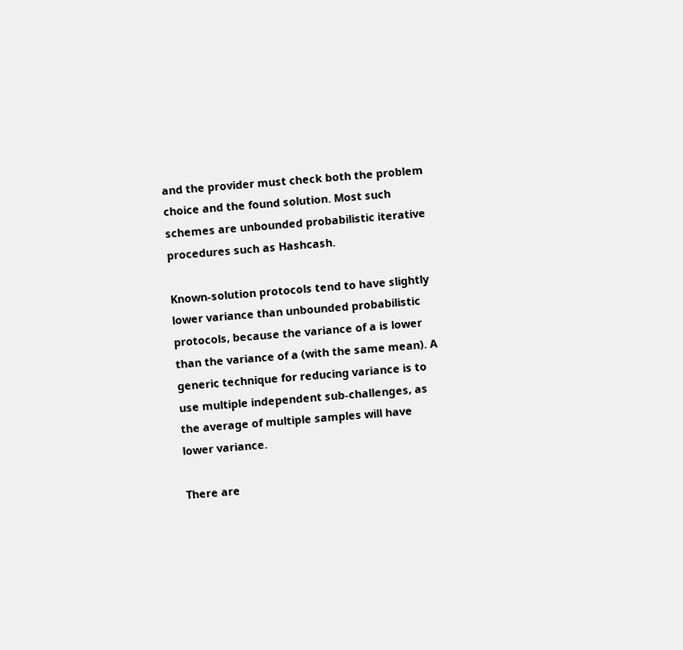and the provider must check both the problem choice and the found solution. Most such schemes are unbounded probabilistic iterative procedures such as Hashcash.

Known-solution protocols tend to have slightly lower variance than unbounded probabilistic protocols, because the variance of a is lower than the variance of a (with the same mean). A generic technique for reducing variance is to use multiple independent sub-challenges, as the average of multiple samples will have lower variance.

There are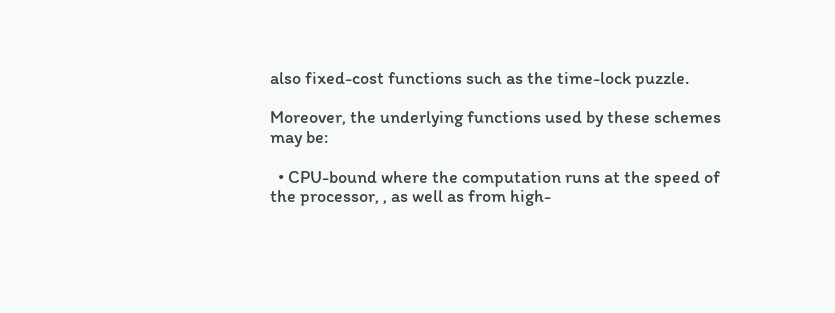also fixed-cost functions such as the time-lock puzzle.

Moreover, the underlying functions used by these schemes may be:

  • CPU-bound where the computation runs at the speed of the processor, , as well as from high-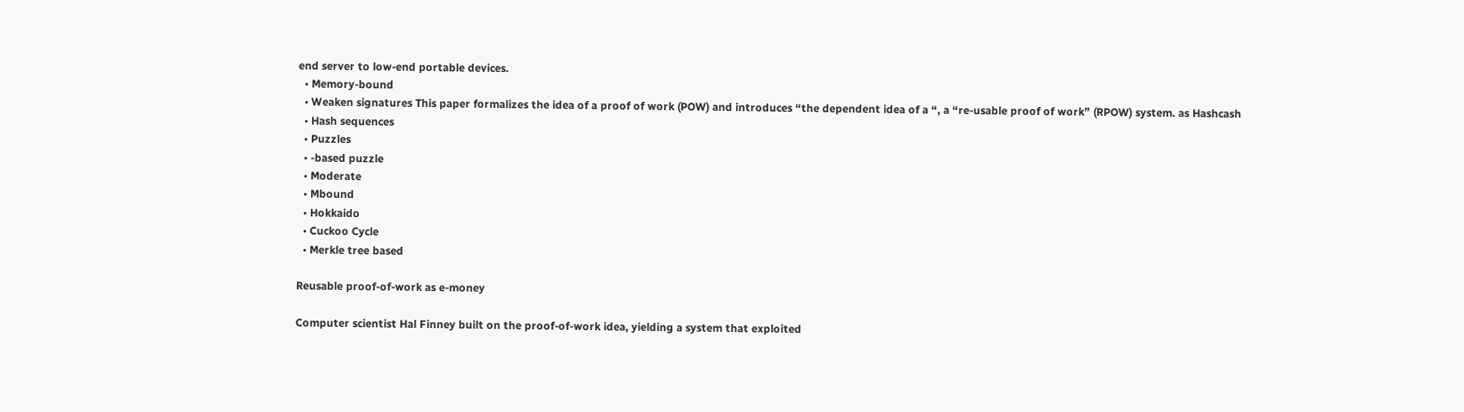end server to low-end portable devices.
  • Memory-bound
  • Weaken signatures This paper formalizes the idea of a proof of work (POW) and introduces “the dependent idea of a “, a “re-usable proof of work” (RPOW) system. as Hashcash
  • Hash sequences
  • Puzzles
  • -based puzzle
  • Moderate
  • Mbound
  • Hokkaido
  • Cuckoo Cycle
  • Merkle tree based

Reusable proof-of-work as e-money

Computer scientist Hal Finney built on the proof-of-work idea, yielding a system that exploited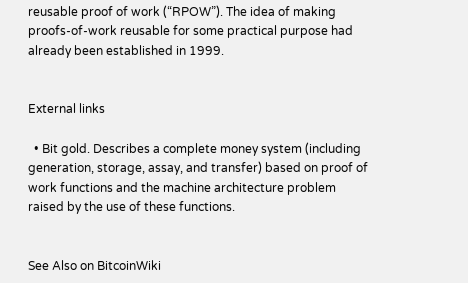reusable proof of work (“RPOW”). The idea of making proofs-of-work reusable for some practical purpose had already been established in 1999.


External links

  • Bit gold. Describes a complete money system (including generation, storage, assay, and transfer) based on proof of work functions and the machine architecture problem raised by the use of these functions.


See Also on BitcoinWiki